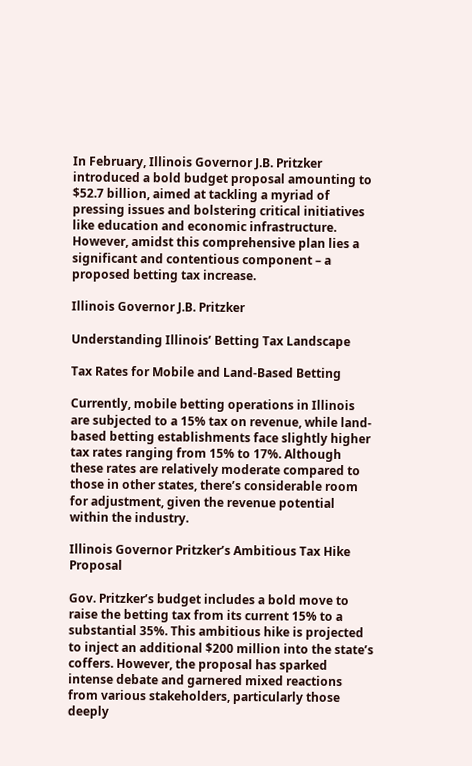In February, Illinois Governor J.B. Pritzker introduced a bold budget proposal amounting to $52.7 billion, aimed at tackling a myriad of pressing issues and bolstering critical initiatives like education and economic infrastructure. However, amidst this comprehensive plan lies a significant and contentious component – a proposed betting tax increase.

Illinois Governor J.B. Pritzker

Understanding Illinois’ Betting Tax Landscape

Tax Rates for Mobile and Land-Based Betting

Currently, mobile betting operations in Illinois are subjected to a 15% tax on revenue, while land-based betting establishments face slightly higher tax rates ranging from 15% to 17%. Although these rates are relatively moderate compared to those in other states, there’s considerable room for adjustment, given the revenue potential within the industry.

Illinois Governor Pritzker’s Ambitious Tax Hike Proposal

Gov. Pritzker’s budget includes a bold move to raise the betting tax from its current 15% to a substantial 35%. This ambitious hike is projected to inject an additional $200 million into the state’s coffers. However, the proposal has sparked intense debate and garnered mixed reactions from various stakeholders, particularly those deeply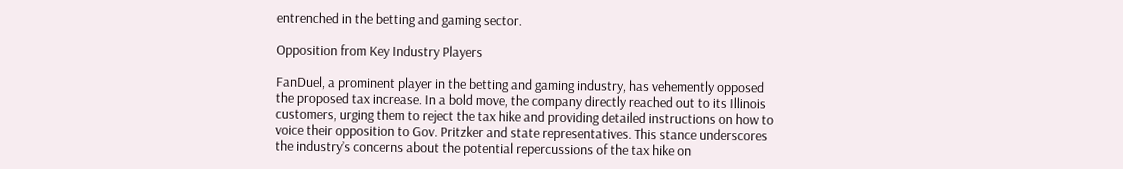entrenched in the betting and gaming sector.

Opposition from Key Industry Players

FanDuel, a prominent player in the betting and gaming industry, has vehemently opposed the proposed tax increase. In a bold move, the company directly reached out to its Illinois customers, urging them to reject the tax hike and providing detailed instructions on how to voice their opposition to Gov. Pritzker and state representatives. This stance underscores the industry’s concerns about the potential repercussions of the tax hike on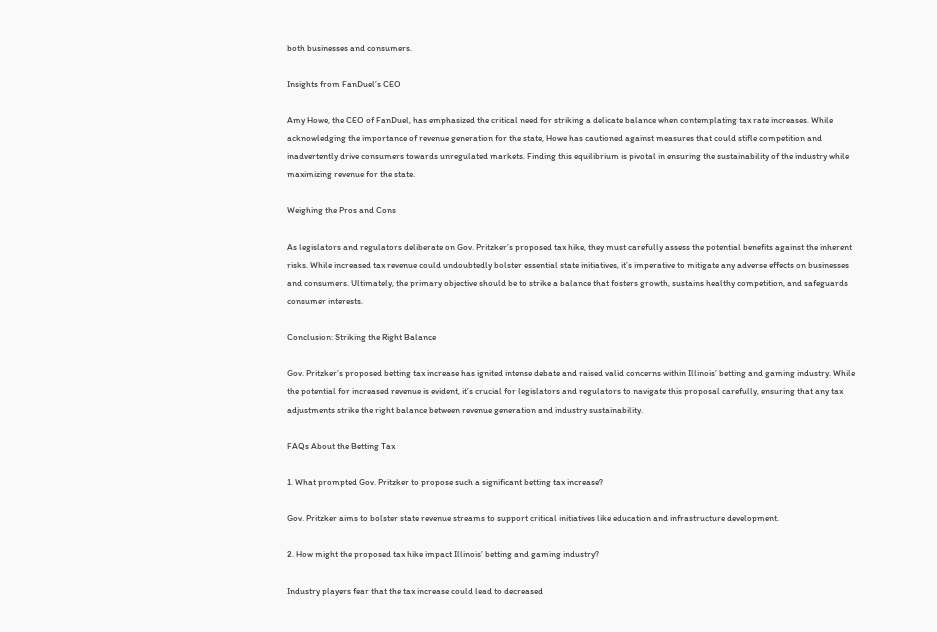both businesses and consumers.

Insights from FanDuel’s CEO

Amy Howe, the CEO of FanDuel, has emphasized the critical need for striking a delicate balance when contemplating tax rate increases. While acknowledging the importance of revenue generation for the state, Howe has cautioned against measures that could stifle competition and inadvertently drive consumers towards unregulated markets. Finding this equilibrium is pivotal in ensuring the sustainability of the industry while maximizing revenue for the state.

Weighing the Pros and Cons

As legislators and regulators deliberate on Gov. Pritzker’s proposed tax hike, they must carefully assess the potential benefits against the inherent risks. While increased tax revenue could undoubtedly bolster essential state initiatives, it’s imperative to mitigate any adverse effects on businesses and consumers. Ultimately, the primary objective should be to strike a balance that fosters growth, sustains healthy competition, and safeguards consumer interests.

Conclusion: Striking the Right Balance

Gov. Pritzker’s proposed betting tax increase has ignited intense debate and raised valid concerns within Illinois’ betting and gaming industry. While the potential for increased revenue is evident, it’s crucial for legislators and regulators to navigate this proposal carefully, ensuring that any tax adjustments strike the right balance between revenue generation and industry sustainability.

FAQs About the Betting Tax

1. What prompted Gov. Pritzker to propose such a significant betting tax increase?

Gov. Pritzker aims to bolster state revenue streams to support critical initiatives like education and infrastructure development.

2. How might the proposed tax hike impact Illinois’ betting and gaming industry?

Industry players fear that the tax increase could lead to decreased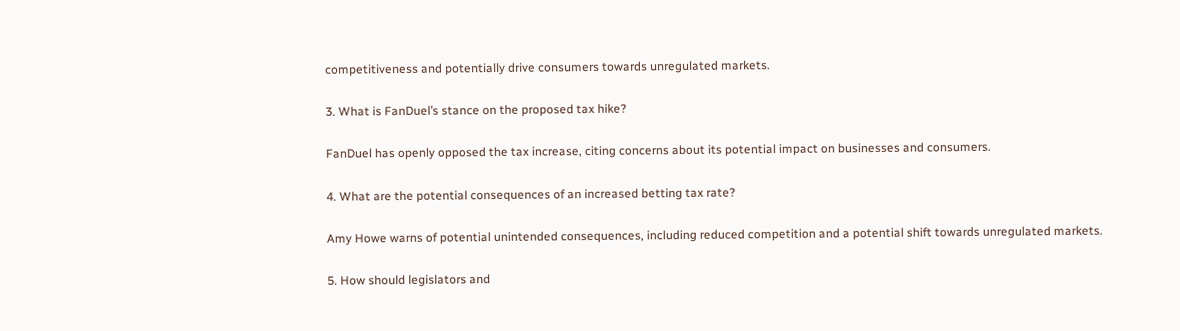competitiveness and potentially drive consumers towards unregulated markets.

3. What is FanDuel’s stance on the proposed tax hike?

FanDuel has openly opposed the tax increase, citing concerns about its potential impact on businesses and consumers.

4. What are the potential consequences of an increased betting tax rate?

Amy Howe warns of potential unintended consequences, including reduced competition and a potential shift towards unregulated markets.

5. How should legislators and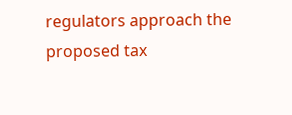regulators approach the proposed tax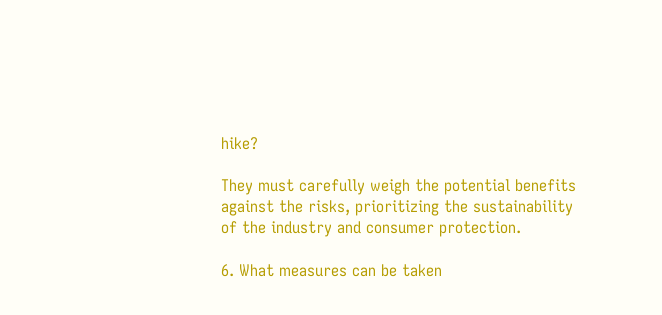hike?

They must carefully weigh the potential benefits against the risks, prioritizing the sustainability of the industry and consumer protection.

6. What measures can be taken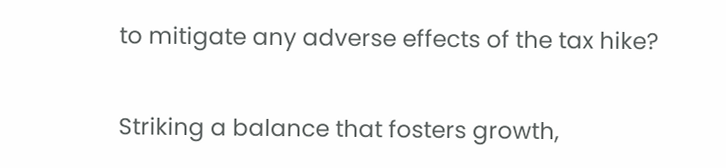to mitigate any adverse effects of the tax hike?

Striking a balance that fosters growth,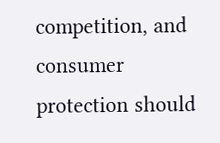competition, and consumer protection should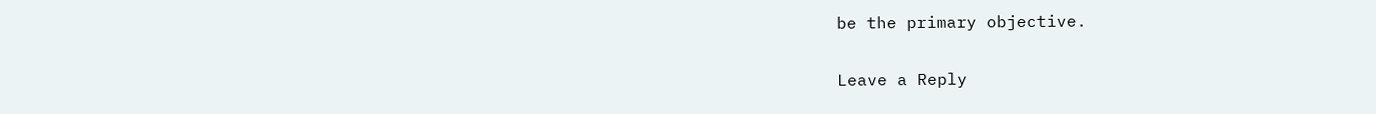be the primary objective.

Leave a Reply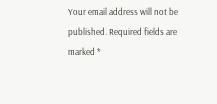Your email address will not be published. Required fields are marked *